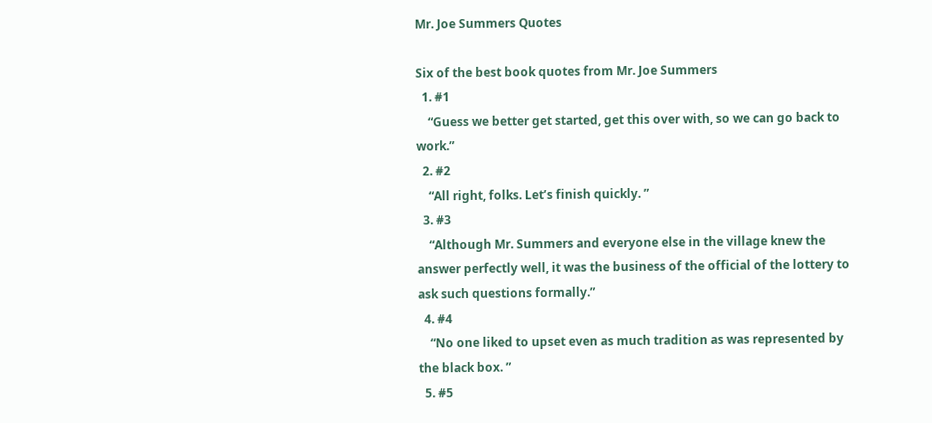Mr. Joe Summers Quotes

Six of the best book quotes from Mr. Joe Summers
  1. #1
    “Guess we better get started, get this over with, so we can go back to work.”
  2. #2
    “All right, folks. Let’s finish quickly. ”
  3. #3
    “Although Mr. Summers and everyone else in the village knew the answer perfectly well, it was the business of the official of the lottery to ask such questions formally.”
  4. #4
    “No one liked to upset even as much tradition as was represented by the black box. ”
  5. #5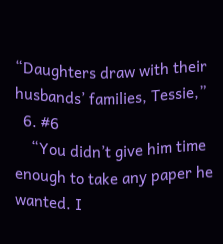“Daughters draw with their husbands’ families, Tessie,”
  6. #6
    “You didn’t give him time enough to take any paper he wanted. I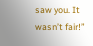saw you. It wasn’t fair!”